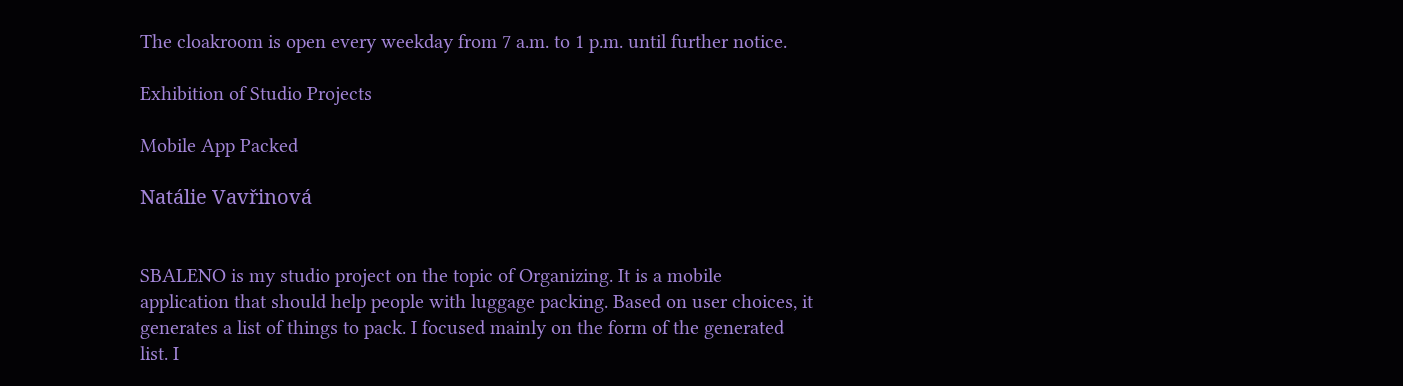The cloakroom is open every weekday from 7 a.m. to 1 p.m. until further notice.

Exhibition of Studio Projects

Mobile App Packed

Natálie Vavřinová


SBALENO is my studio project on the topic of Organizing. It is a mobile application that should help people with luggage packing. Based on user choices, it generates a list of things to pack. I focused mainly on the form of the generated list. I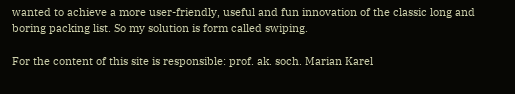wanted to achieve a more user-friendly, useful and fun innovation of the classic long and boring packing list. So my solution is form called swiping.

For the content of this site is responsible: prof. ak. soch. Marian Karel